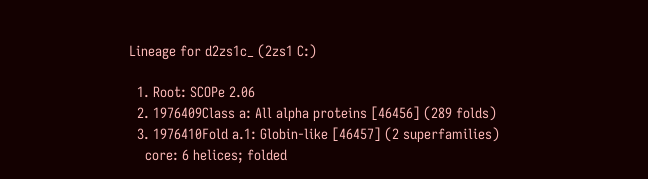Lineage for d2zs1c_ (2zs1 C:)

  1. Root: SCOPe 2.06
  2. 1976409Class a: All alpha proteins [46456] (289 folds)
  3. 1976410Fold a.1: Globin-like [46457] (2 superfamilies)
    core: 6 helices; folded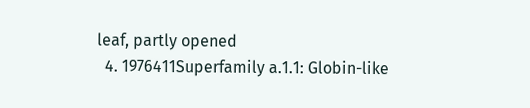leaf, partly opened
  4. 1976411Superfamily a.1.1: Globin-like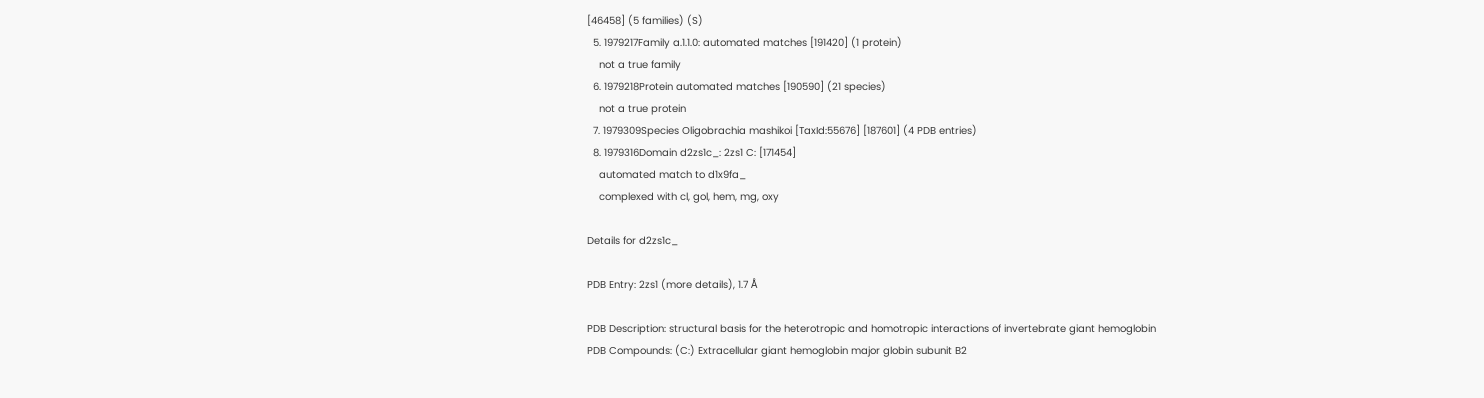[46458] (5 families) (S)
  5. 1979217Family a.1.1.0: automated matches [191420] (1 protein)
    not a true family
  6. 1979218Protein automated matches [190590] (21 species)
    not a true protein
  7. 1979309Species Oligobrachia mashikoi [TaxId:55676] [187601] (4 PDB entries)
  8. 1979316Domain d2zs1c_: 2zs1 C: [171454]
    automated match to d1x9fa_
    complexed with cl, gol, hem, mg, oxy

Details for d2zs1c_

PDB Entry: 2zs1 (more details), 1.7 Å

PDB Description: structural basis for the heterotropic and homotropic interactions of invertebrate giant hemoglobin
PDB Compounds: (C:) Extracellular giant hemoglobin major globin subunit B2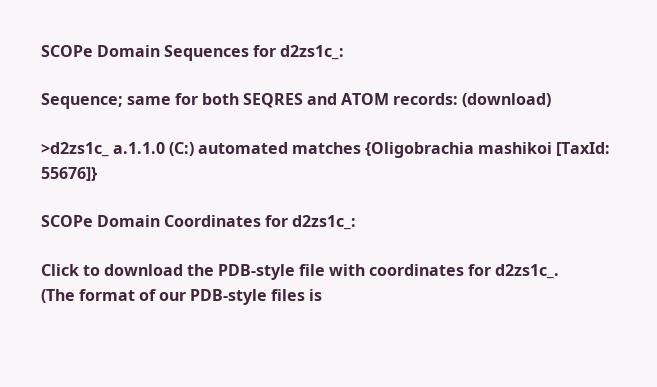SCOPe Domain Sequences for d2zs1c_:

Sequence; same for both SEQRES and ATOM records: (download)

>d2zs1c_ a.1.1.0 (C:) automated matches {Oligobrachia mashikoi [TaxId: 55676]}

SCOPe Domain Coordinates for d2zs1c_:

Click to download the PDB-style file with coordinates for d2zs1c_.
(The format of our PDB-style files is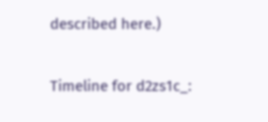described here.)

Timeline for d2zs1c_: